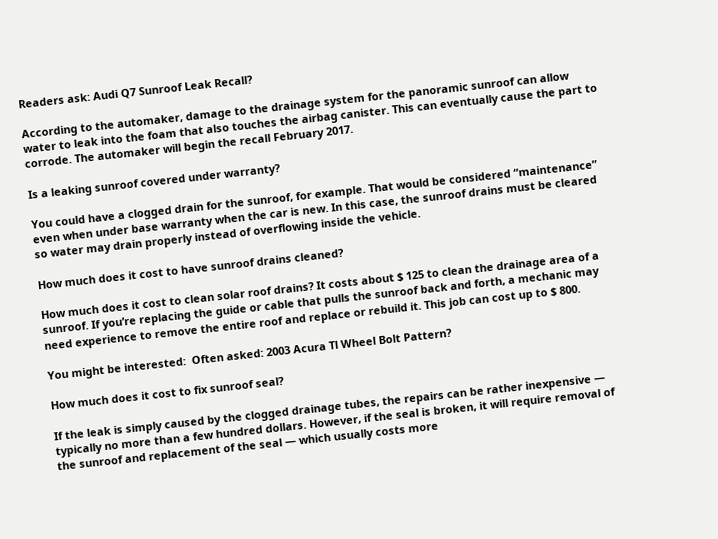Readers ask: Audi Q7 Sunroof Leak Recall?

According to the automaker, damage to the drainage system for the panoramic sunroof can allow water to leak into the foam that also touches the airbag canister. This can eventually cause the part to corrode. The automaker will begin the recall February 2017.

Is a leaking sunroof covered under warranty?

You could have a clogged drain for the sunroof, for example. That would be considered “maintenance” even when under base warranty when the car is new. In this case, the sunroof drains must be cleared so water may drain properly instead of overflowing inside the vehicle.

How much does it cost to have sunroof drains cleaned?

How much does it cost to clean solar roof drains? It costs about $ 125 to clean the drainage area of a sunroof. If you’re replacing the guide or cable that pulls the sunroof back and forth, a mechanic may need experience to remove the entire roof and replace or rebuild it. This job can cost up to $ 800.

You might be interested:  Often asked: 2003 Acura Tl Wheel Bolt Pattern?

How much does it cost to fix sunroof seal?

If the leak is simply caused by the clogged drainage tubes, the repairs can be rather inexpensive — typically no more than a few hundred dollars. However, if the seal is broken, it will require removal of the sunroof and replacement of the seal — which usually costs more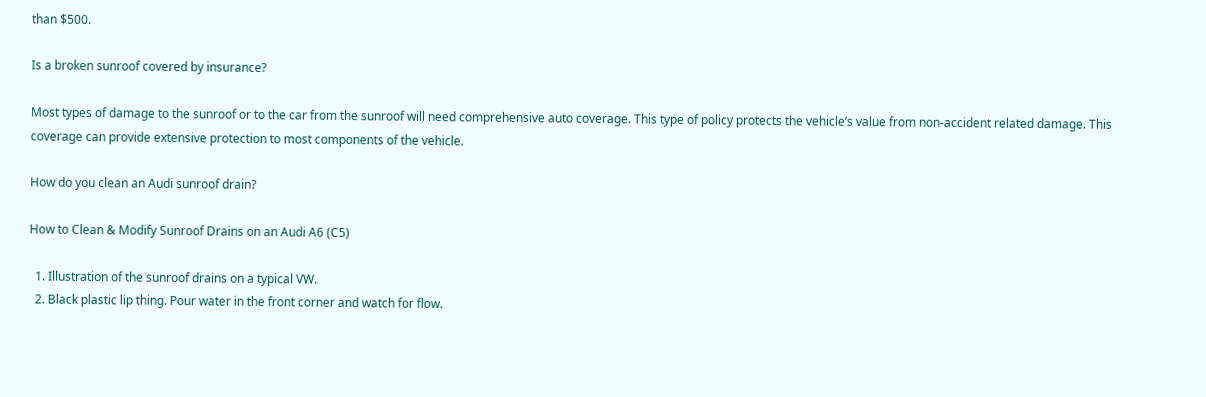than $500.

Is a broken sunroof covered by insurance?

Most types of damage to the sunroof or to the car from the sunroof will need comprehensive auto coverage. This type of policy protects the vehicle’s value from non-accident related damage. This coverage can provide extensive protection to most components of the vehicle.

How do you clean an Audi sunroof drain?

How to Clean & Modify Sunroof Drains on an Audi A6 (C5)

  1. Illustration of the sunroof drains on a typical VW.
  2. Black plastic lip thing. Pour water in the front corner and watch for flow.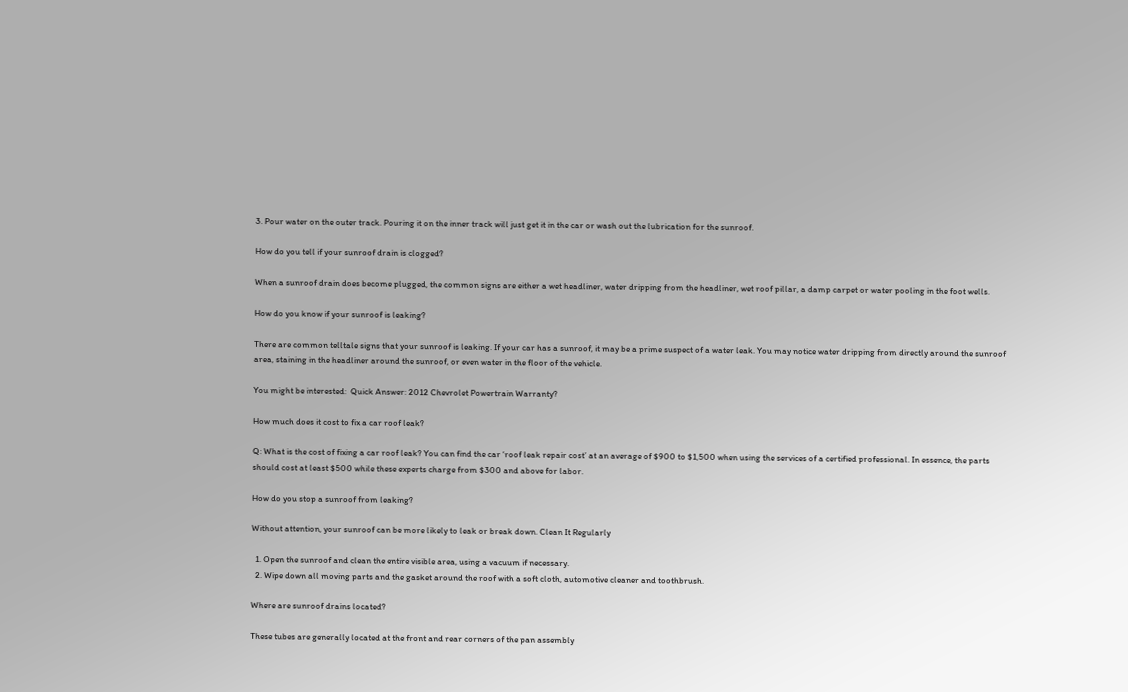3. Pour water on the outer track. Pouring it on the inner track will just get it in the car or wash out the lubrication for the sunroof.

How do you tell if your sunroof drain is clogged?

When a sunroof drain does become plugged, the common signs are either a wet headliner, water dripping from the headliner, wet roof pillar, a damp carpet or water pooling in the foot wells.

How do you know if your sunroof is leaking?

There are common telltale signs that your sunroof is leaking. If your car has a sunroof, it may be a prime suspect of a water leak. You may notice water dripping from directly around the sunroof area, staining in the headliner around the sunroof, or even water in the floor of the vehicle.

You might be interested:  Quick Answer: 2012 Chevrolet Powertrain Warranty?

How much does it cost to fix a car roof leak?

Q: What is the cost of fixing a car roof leak? You can find the car ‘roof leak repair cost’ at an average of $900 to $1,500 when using the services of a certified professional. In essence, the parts should cost at least $500 while these experts charge from $300 and above for labor.

How do you stop a sunroof from leaking?

Without attention, your sunroof can be more likely to leak or break down. Clean It Regularly

  1. Open the sunroof and clean the entire visible area, using a vacuum if necessary.
  2. Wipe down all moving parts and the gasket around the roof with a soft cloth, automotive cleaner and toothbrush.

Where are sunroof drains located?

These tubes are generally located at the front and rear corners of the pan assembly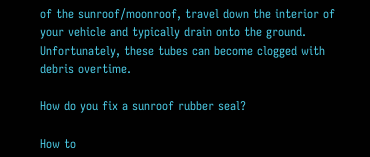of the sunroof/moonroof, travel down the interior of your vehicle and typically drain onto the ground. Unfortunately, these tubes can become clogged with debris overtime.

How do you fix a sunroof rubber seal?

How to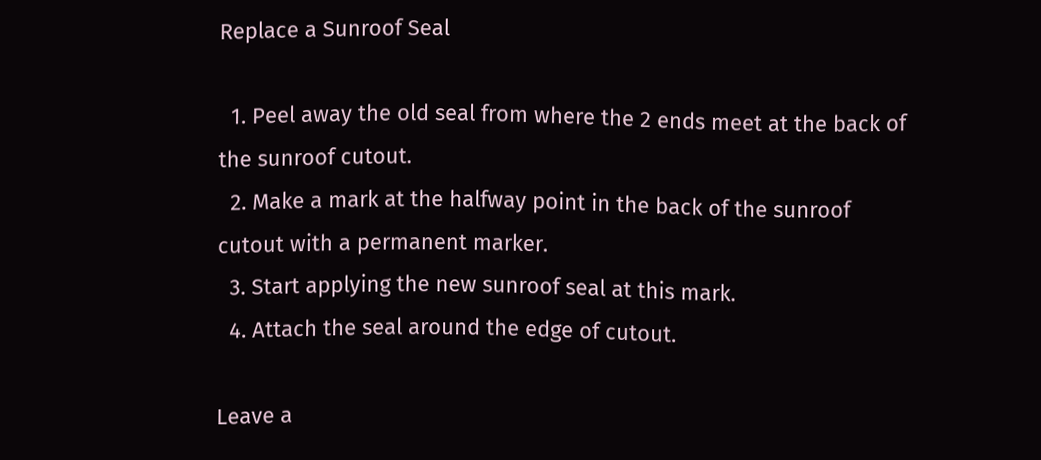Replace a Sunroof Seal

  1. Peel away the old seal from where the 2 ends meet at the back of the sunroof cutout.
  2. Make a mark at the halfway point in the back of the sunroof cutout with a permanent marker.
  3. Start applying the new sunroof seal at this mark.
  4. Attach the seal around the edge of cutout.

Leave a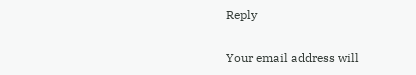Reply

Your email address will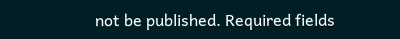not be published. Required fields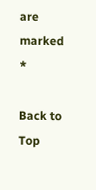are marked *

Back to Top